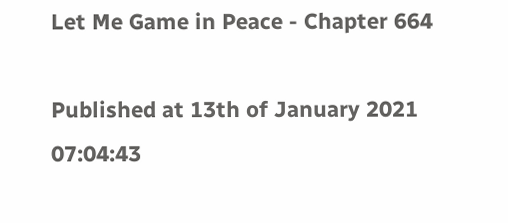Let Me Game in Peace - Chapter 664

Published at 13th of January 2021 07:04:43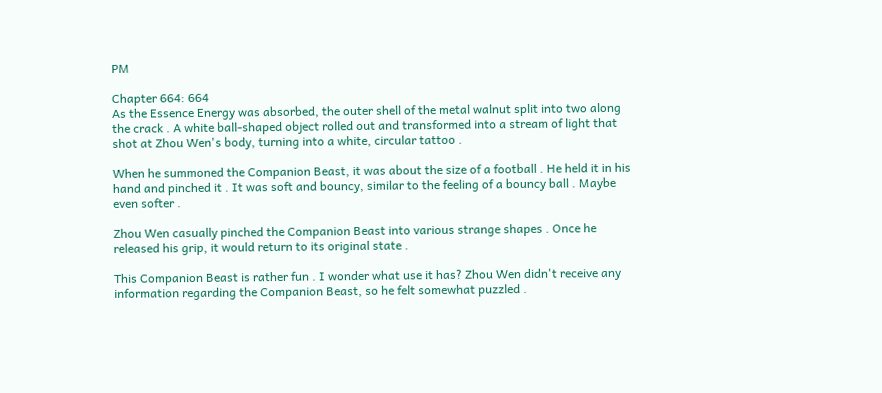PM

Chapter 664: 664
As the Essence Energy was absorbed, the outer shell of the metal walnut split into two along the crack . A white ball-shaped object rolled out and transformed into a stream of light that shot at Zhou Wen's body, turning into a white, circular tattoo .

When he summoned the Companion Beast, it was about the size of a football . He held it in his hand and pinched it . It was soft and bouncy, similar to the feeling of a bouncy ball . Maybe even softer .

Zhou Wen casually pinched the Companion Beast into various strange shapes . Once he released his grip, it would return to its original state .

This Companion Beast is rather fun . I wonder what use it has? Zhou Wen didn't receive any information regarding the Companion Beast, so he felt somewhat puzzled .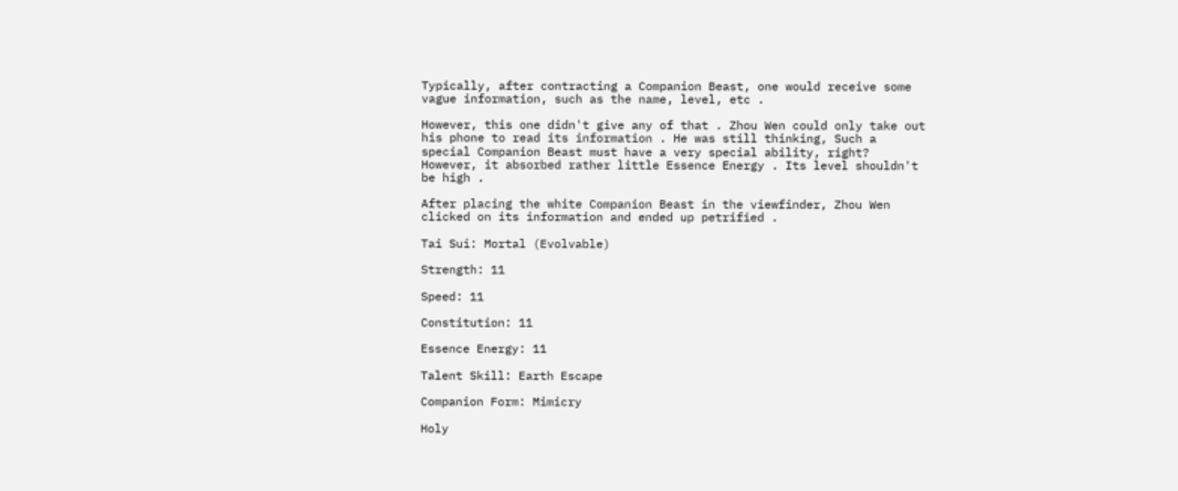Typically, after contracting a Companion Beast, one would receive some vague information, such as the name, level, etc .

However, this one didn't give any of that . Zhou Wen could only take out his phone to read its information . He was still thinking, Such a special Companion Beast must have a very special ability, right? However, it absorbed rather little Essence Energy . Its level shouldn't be high .

After placing the white Companion Beast in the viewfinder, Zhou Wen clicked on its information and ended up petrified .

Tai Sui: Mortal (Evolvable)

Strength: 11

Speed: 11

Constitution: 11

Essence Energy: 11

Talent Skill: Earth Escape

Companion Form: Mimicry

Holy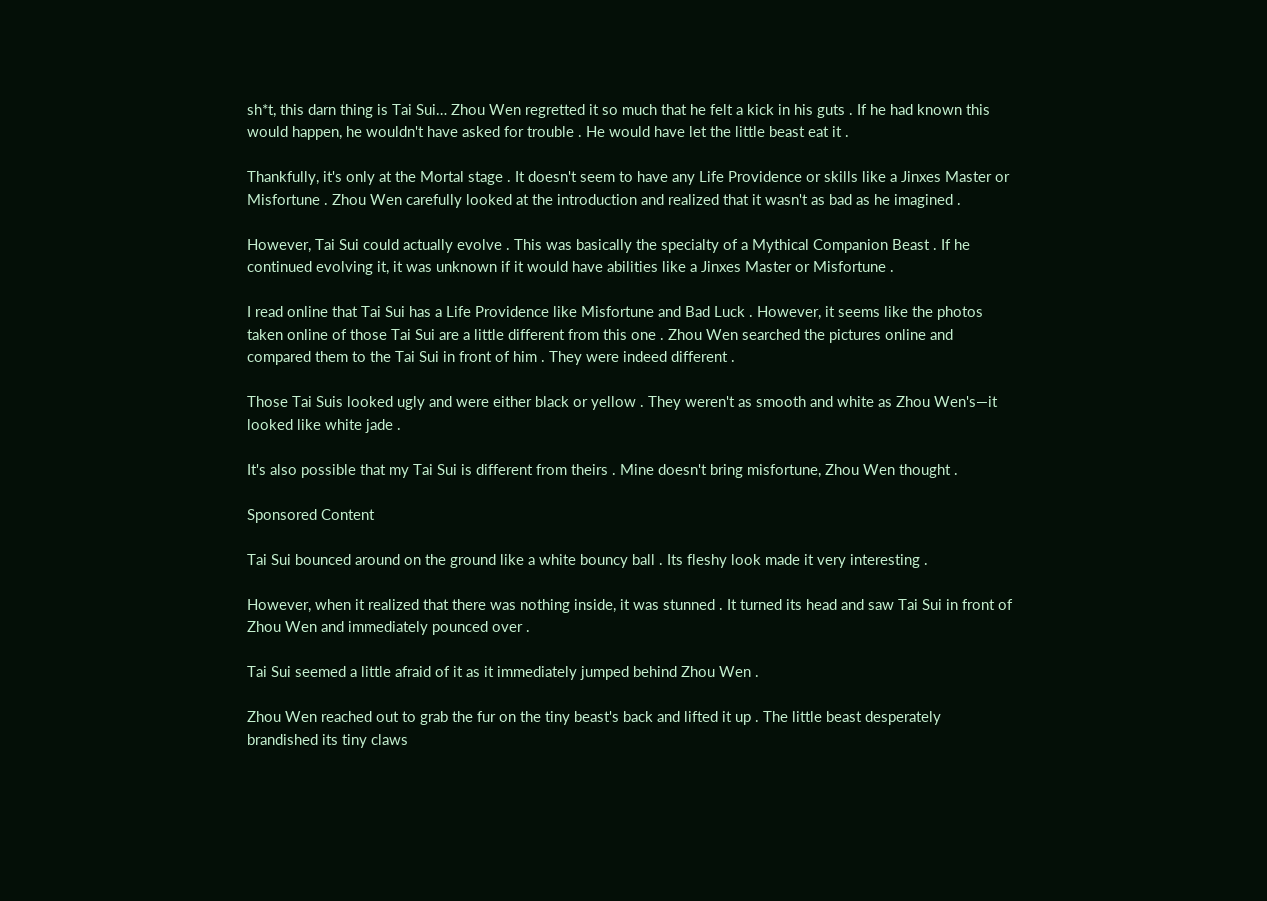sh*t, this darn thing is Tai Sui… Zhou Wen regretted it so much that he felt a kick in his guts . If he had known this would happen, he wouldn't have asked for trouble . He would have let the little beast eat it .

Thankfully, it's only at the Mortal stage . It doesn't seem to have any Life Providence or skills like a Jinxes Master or Misfortune . Zhou Wen carefully looked at the introduction and realized that it wasn't as bad as he imagined .

However, Tai Sui could actually evolve . This was basically the specialty of a Mythical Companion Beast . If he continued evolving it, it was unknown if it would have abilities like a Jinxes Master or Misfortune .

I read online that Tai Sui has a Life Providence like Misfortune and Bad Luck . However, it seems like the photos taken online of those Tai Sui are a little different from this one . Zhou Wen searched the pictures online and compared them to the Tai Sui in front of him . They were indeed different .

Those Tai Suis looked ugly and were either black or yellow . They weren't as smooth and white as Zhou Wen's—it looked like white jade .

It's also possible that my Tai Sui is different from theirs . Mine doesn't bring misfortune, Zhou Wen thought .

Sponsored Content

Tai Sui bounced around on the ground like a white bouncy ball . Its fleshy look made it very interesting .

However, when it realized that there was nothing inside, it was stunned . It turned its head and saw Tai Sui in front of Zhou Wen and immediately pounced over .

Tai Sui seemed a little afraid of it as it immediately jumped behind Zhou Wen .

Zhou Wen reached out to grab the fur on the tiny beast's back and lifted it up . The little beast desperately brandished its tiny claws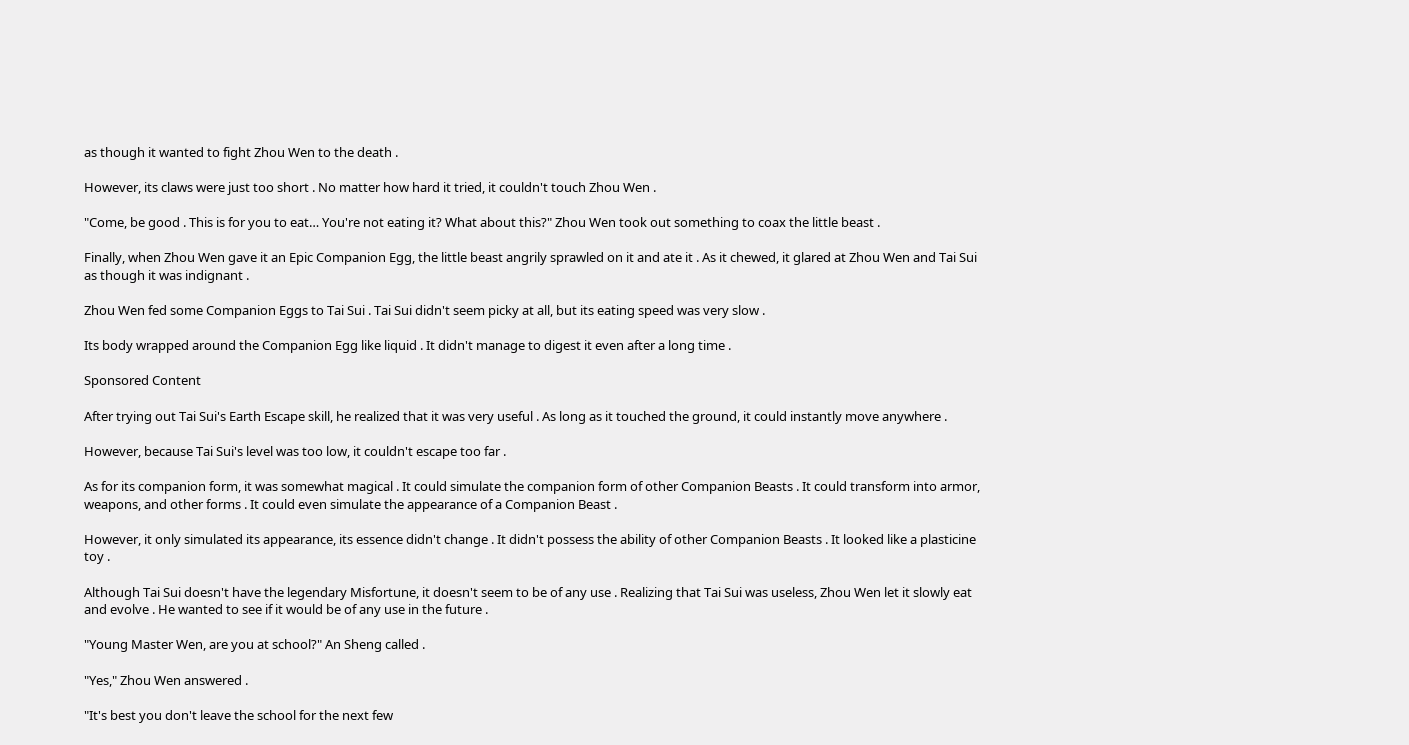as though it wanted to fight Zhou Wen to the death .

However, its claws were just too short . No matter how hard it tried, it couldn't touch Zhou Wen .

"Come, be good . This is for you to eat… You're not eating it? What about this?" Zhou Wen took out something to coax the little beast .

Finally, when Zhou Wen gave it an Epic Companion Egg, the little beast angrily sprawled on it and ate it . As it chewed, it glared at Zhou Wen and Tai Sui as though it was indignant .

Zhou Wen fed some Companion Eggs to Tai Sui . Tai Sui didn't seem picky at all, but its eating speed was very slow .

Its body wrapped around the Companion Egg like liquid . It didn't manage to digest it even after a long time .

Sponsored Content

After trying out Tai Sui's Earth Escape skill, he realized that it was very useful . As long as it touched the ground, it could instantly move anywhere .

However, because Tai Sui's level was too low, it couldn't escape too far .

As for its companion form, it was somewhat magical . It could simulate the companion form of other Companion Beasts . It could transform into armor, weapons, and other forms . It could even simulate the appearance of a Companion Beast .

However, it only simulated its appearance, its essence didn't change . It didn't possess the ability of other Companion Beasts . It looked like a plasticine toy .

Although Tai Sui doesn't have the legendary Misfortune, it doesn't seem to be of any use . Realizing that Tai Sui was useless, Zhou Wen let it slowly eat and evolve . He wanted to see if it would be of any use in the future .

"Young Master Wen, are you at school?" An Sheng called .

"Yes," Zhou Wen answered .

"It's best you don't leave the school for the next few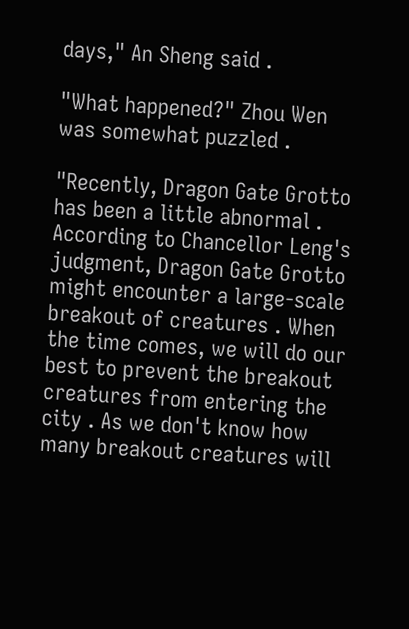days," An Sheng said .

"What happened?" Zhou Wen was somewhat puzzled .

"Recently, Dragon Gate Grotto has been a little abnormal . According to Chancellor Leng's judgment, Dragon Gate Grotto might encounter a large-scale breakout of creatures . When the time comes, we will do our best to prevent the breakout creatures from entering the city . As we don't know how many breakout creatures will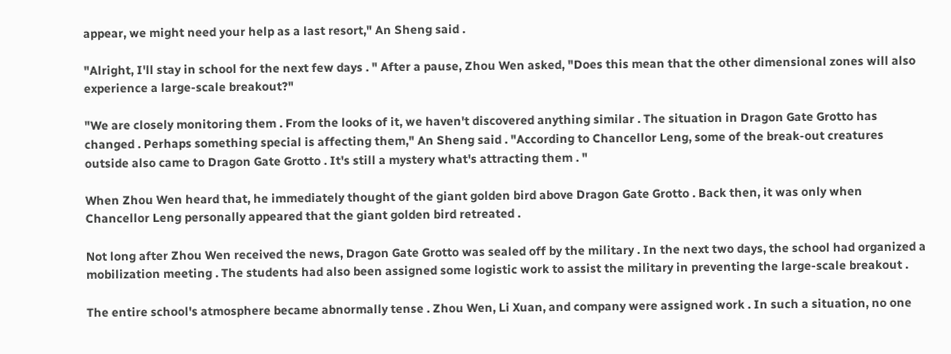appear, we might need your help as a last resort," An Sheng said .

"Alright, I'll stay in school for the next few days . " After a pause, Zhou Wen asked, "Does this mean that the other dimensional zones will also experience a large-scale breakout?"

"We are closely monitoring them . From the looks of it, we haven't discovered anything similar . The situation in Dragon Gate Grotto has changed . Perhaps something special is affecting them," An Sheng said . "According to Chancellor Leng, some of the break-out creatures outside also came to Dragon Gate Grotto . It's still a mystery what's attracting them . "

When Zhou Wen heard that, he immediately thought of the giant golden bird above Dragon Gate Grotto . Back then, it was only when Chancellor Leng personally appeared that the giant golden bird retreated .

Not long after Zhou Wen received the news, Dragon Gate Grotto was sealed off by the military . In the next two days, the school had organized a mobilization meeting . The students had also been assigned some logistic work to assist the military in preventing the large-scale breakout .

The entire school's atmosphere became abnormally tense . Zhou Wen, Li Xuan, and company were assigned work . In such a situation, no one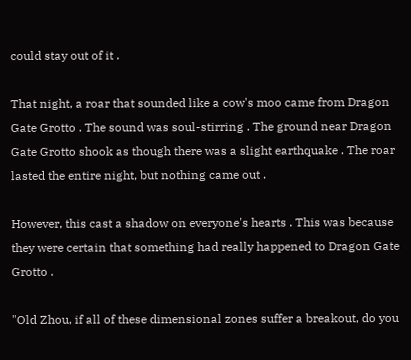could stay out of it .

That night, a roar that sounded like a cow's moo came from Dragon Gate Grotto . The sound was soul-stirring . The ground near Dragon Gate Grotto shook as though there was a slight earthquake . The roar lasted the entire night, but nothing came out .

However, this cast a shadow on everyone's hearts . This was because they were certain that something had really happened to Dragon Gate Grotto .

"Old Zhou, if all of these dimensional zones suffer a breakout, do you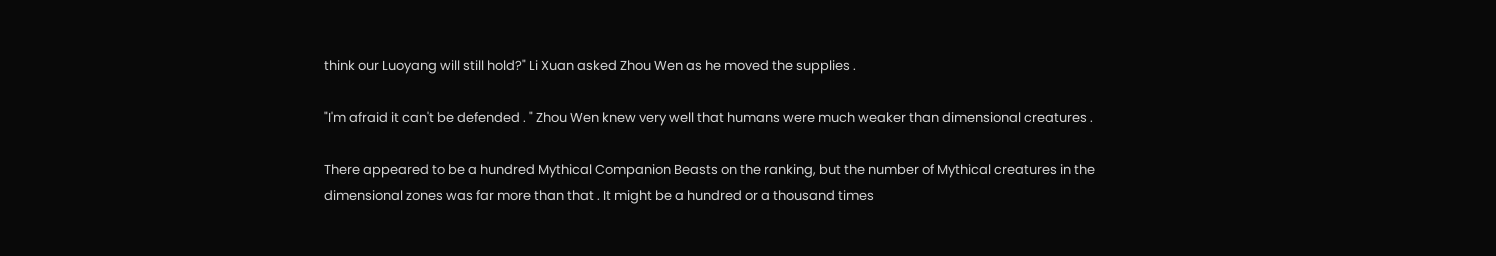think our Luoyang will still hold?" Li Xuan asked Zhou Wen as he moved the supplies .

"I'm afraid it can't be defended . " Zhou Wen knew very well that humans were much weaker than dimensional creatures .

There appeared to be a hundred Mythical Companion Beasts on the ranking, but the number of Mythical creatures in the dimensional zones was far more than that . It might be a hundred or a thousand times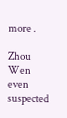more .

Zhou Wen even suspected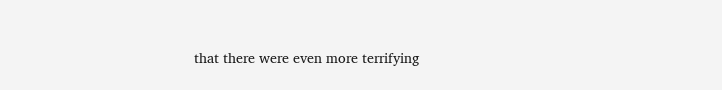that there were even more terrifying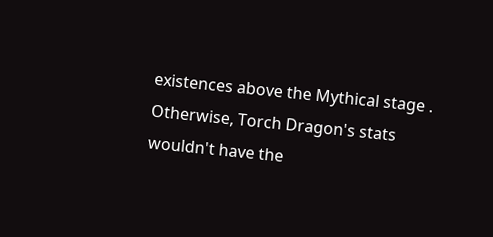existences above the Mythical stage . Otherwise, Torch Dragon's stats wouldn't have the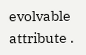evolvable attribute .